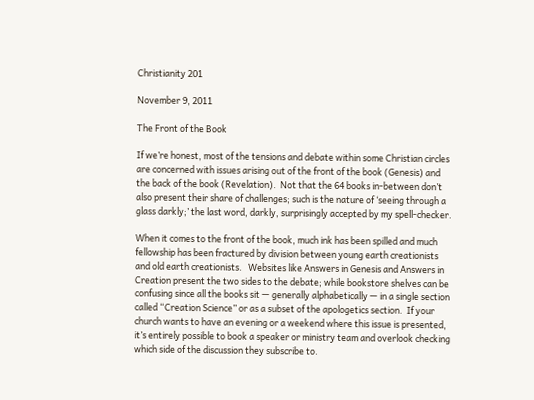Christianity 201

November 9, 2011

The Front of the Book

If we’re honest, most of the tensions and debate within some Christian circles are concerned with issues arising out of the front of the book (Genesis) and the back of the book (Revelation).  Not that the 64 books in-between don’t also present their share of challenges; such is the nature of ‘seeing through a glass darkly;’ the last word, darkly, surprisingly accepted by my spell-checker.

When it comes to the front of the book, much ink has been spilled and much fellowship has been fractured by division between young earth creationists and old earth creationists.   Websites like Answers in Genesis and Answers in Creation present the two sides to the debate; while bookstore shelves can be confusing since all the books sit — generally alphabetically — in a single section called “Creation Science” or as a subset of the apologetics section.  If your church wants to have an evening or a weekend where this issue is presented, it’s entirely possible to book a speaker or ministry team and overlook checking which side of the discussion they subscribe to.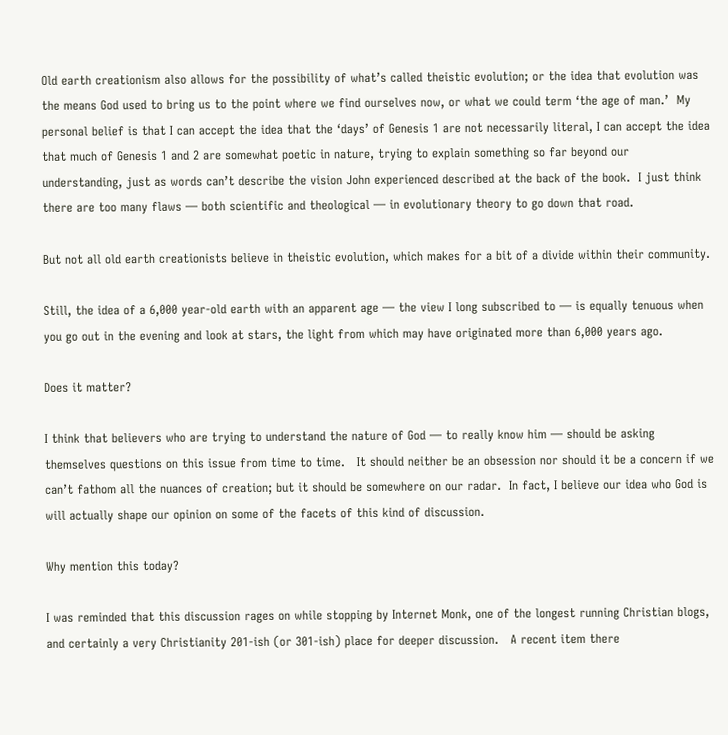Old earth creationism also allows for the possibility of what’s called theistic evolution; or the idea that evolution was the means God used to bring us to the point where we find ourselves now, or what we could term ‘the age of man.’  My personal belief is that I can accept the idea that the ‘days’ of Genesis 1 are not necessarily literal, I can accept the idea that much of Genesis 1 and 2 are somewhat poetic in nature, trying to explain something so far beyond our understanding, just as words can’t describe the vision John experienced described at the back of the book.  I just think there are too many flaws — both scientific and theological — in evolutionary theory to go down that road.

But not all old earth creationists believe in theistic evolution, which makes for a bit of a divide within their community.

Still, the idea of a 6,000 year-old earth with an apparent age — the view I long subscribed to — is equally tenuous when you go out in the evening and look at stars, the light from which may have originated more than 6,000 years ago.

Does it matter?

I think that believers who are trying to understand the nature of God — to really know him — should be asking themselves questions on this issue from time to time.   It should neither be an obsession nor should it be a concern if we can’t fathom all the nuances of creation; but it should be somewhere on our radar.  In fact, I believe our idea who God is will actually shape our opinion on some of the facets of this kind of discussion.

Why mention this today?

I was reminded that this discussion rages on while stopping by Internet Monk, one of the longest running Christian blogs, and certainly a very Christianity 201-ish (or 301-ish) place for deeper discussion.   A recent item there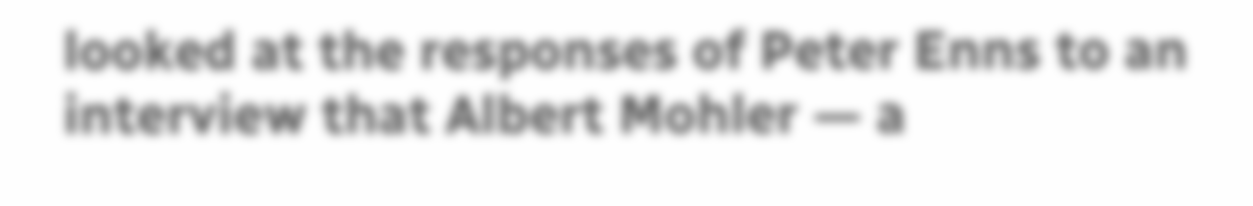looked at the responses of Peter Enns to an interview that Albert Mohler — a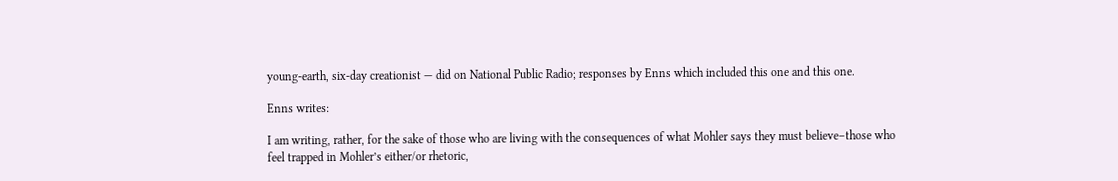young-earth, six-day creationist — did on National Public Radio; responses by Enns which included this one and this one.

Enns writes:

I am writing, rather, for the sake of those who are living with the consequences of what Mohler says they must believe–those who feel trapped in Mohler’s either/or rhetoric,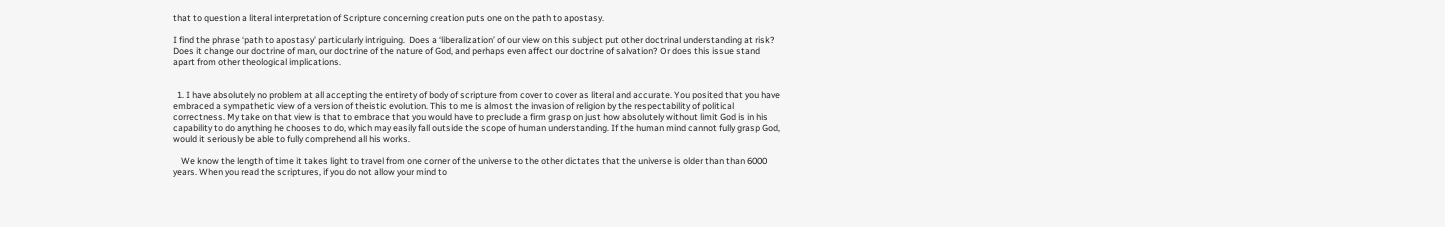that to question a literal interpretation of Scripture concerning creation puts one on the path to apostasy.

I find the phrase ‘path to apostasy’ particularly intriguing.  Does a ‘liberalization’ of our view on this subject put other doctrinal understanding at risk?  Does it change our doctrine of man, our doctrine of the nature of God, and perhaps even affect our doctrine of salvation? Or does this issue stand apart from other theological implications.


  1. I have absolutely no problem at all accepting the entirety of body of scripture from cover to cover as literal and accurate. You posited that you have embraced a sympathetic view of a version of theistic evolution. This to me is almost the invasion of religion by the respectability of political correctness. My take on that view is that to embrace that you would have to preclude a firm grasp on just how absolutely without limit God is in his capability to do anything he chooses to do, which may easily fall outside the scope of human understanding. If the human mind cannot fully grasp God, would it seriously be able to fully comprehend all his works.

    We know the length of time it takes light to travel from one corner of the universe to the other dictates that the universe is older than than 6000 years. When you read the scriptures, if you do not allow your mind to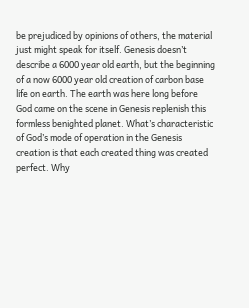be prejudiced by opinions of others, the material just might speak for itself. Genesis doesn’t describe a 6000 year old earth, but the beginning of a now 6000 year old creation of carbon base life on earth. The earth was here long before God came on the scene in Genesis replenish this formless benighted planet. What’s characteristic of God’s mode of operation in the Genesis creation is that each created thing was created perfect. Why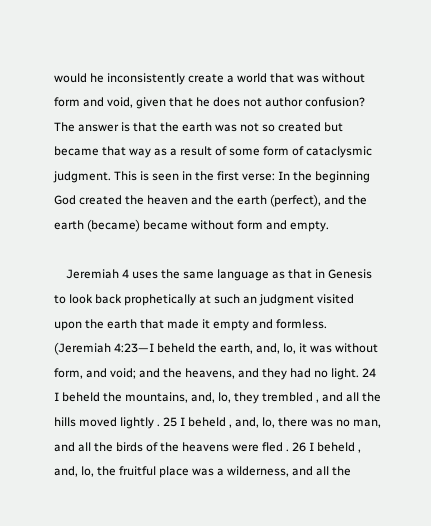would he inconsistently create a world that was without form and void, given that he does not author confusion? The answer is that the earth was not so created but became that way as a result of some form of cataclysmic judgment. This is seen in the first verse: In the beginning God created the heaven and the earth (perfect), and the earth (became) became without form and empty.

    Jeremiah 4 uses the same language as that in Genesis to look back prophetically at such an judgment visited upon the earth that made it empty and formless. (Jeremiah 4:23—I beheld the earth, and, lo, it was without form, and void; and the heavens, and they had no light. 24 I beheld the mountains, and, lo, they trembled , and all the hills moved lightly . 25 I beheld , and, lo, there was no man, and all the birds of the heavens were fled . 26 I beheld , and, lo, the fruitful place was a wilderness, and all the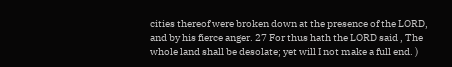cities thereof were broken down at the presence of the LORD, and by his fierce anger. 27 For thus hath the LORD said , The whole land shall be desolate; yet will I not make a full end. )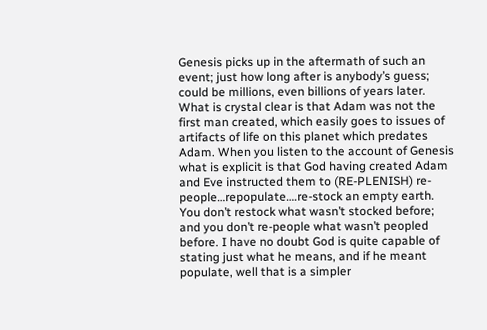Genesis picks up in the aftermath of such an event; just how long after is anybody’s guess; could be millions, even billions of years later. What is crystal clear is that Adam was not the first man created, which easily goes to issues of artifacts of life on this planet which predates Adam. When you listen to the account of Genesis what is explicit is that God having created Adam and Eve instructed them to (RE-PLENISH) re-people…repopulate….re-stock an empty earth. You don’t restock what wasn’t stocked before; and you don’t re-people what wasn’t peopled before. I have no doubt God is quite capable of stating just what he means, and if he meant populate, well that is a simpler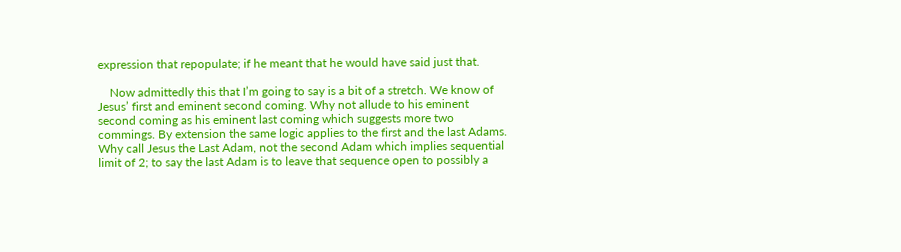expression that repopulate; if he meant that he would have said just that.

    Now admittedly this that I’m going to say is a bit of a stretch. We know of Jesus’ first and eminent second coming. Why not allude to his eminent second coming as his eminent last coming which suggests more two commings. By extension the same logic applies to the first and the last Adams. Why call Jesus the Last Adam, not the second Adam which implies sequential limit of 2; to say the last Adam is to leave that sequence open to possibly a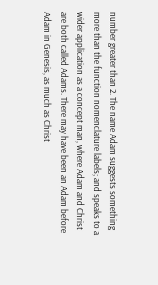number greater than 2. The name Adam suggests something more than the function nomenclature labels; and speaks to a wider application as a concept man, where Adam and Christ are both called Adams. There may have been an Adam before Adam in Genesis, as much as Christ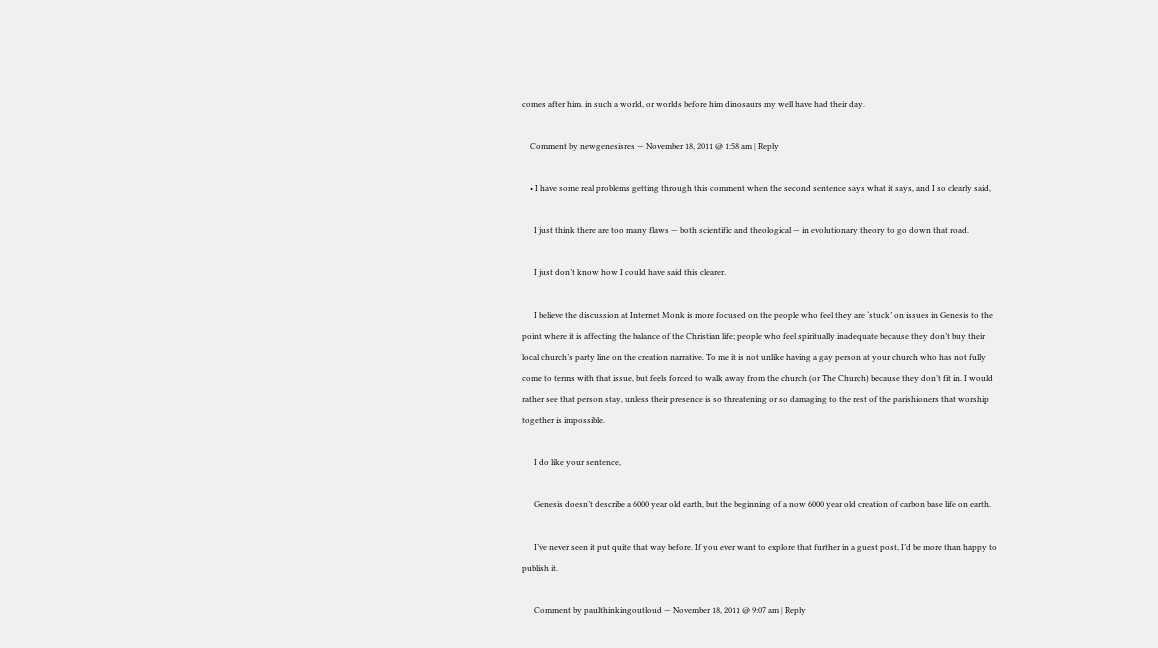comes after him. in such a world, or worlds before him dinosaurs my well have had their day.

    Comment by newgenesisres — November 18, 2011 @ 1:58 am | Reply

    • I have some real problems getting through this comment when the second sentence says what it says, and I so clearly said,

      I just think there are too many flaws — both scientific and theological — in evolutionary theory to go down that road.

      I just don’t know how I could have said this clearer.

      I believe the discussion at Internet Monk is more focused on the people who feel they are ‘stuck’ on issues in Genesis to the point where it is affecting the balance of the Christian life; people who feel spiritually inadequate because they don’t buy their local church’s party line on the creation narrative. To me it is not unlike having a gay person at your church who has not fully come to terms with that issue, but feels forced to walk away from the church (or The Church) because they don’t fit in. I would rather see that person stay, unless their presence is so threatening or so damaging to the rest of the parishioners that worship together is impossible.

      I do like your sentence,

      Genesis doesn’t describe a 6000 year old earth, but the beginning of a now 6000 year old creation of carbon base life on earth.

      I’ve never seen it put quite that way before. If you ever want to explore that further in a guest post, I’d be more than happy to publish it.

      Comment by paulthinkingoutloud — November 18, 2011 @ 9:07 am | Reply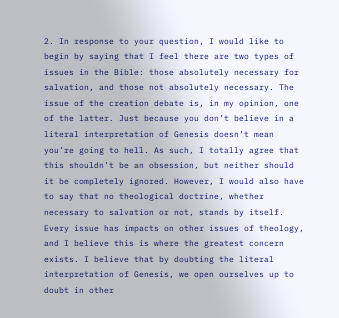2. In response to your question, I would like to begin by saying that I feel there are two types of issues in the Bible: those absolutely necessary for salvation, and those not absolutely necessary. The issue of the creation debate is, in my opinion, one of the latter. Just because you don’t believe in a literal interpretation of Genesis doesn’t mean you’re going to hell. As such, I totally agree that this shouldn’t be an obsession, but neither should it be completely ignored. However, I would also have to say that no theological doctrine, whether necessary to salvation or not, stands by itself. Every issue has impacts on other issues of theology, and I believe this is where the greatest concern exists. I believe that by doubting the literal interpretation of Genesis, we open ourselves up to doubt in other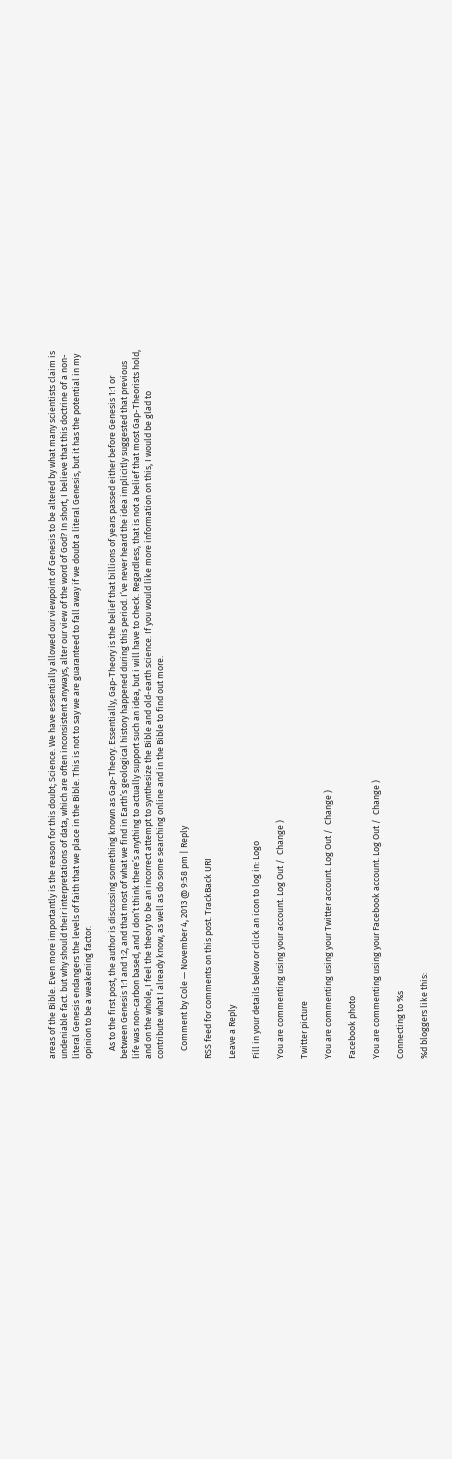areas of the Bible. Even more importantly is the reason for this doubt; Science. We have essentially allowed our viewpoint of Genesis to be altered by what many scientists claim is undeniable fact. but why should their interpretations of data, which are often inconsistent anyways, alter our view of the word of God? In short, I believe that this doctrine of a non-literal Genesis endangers the levels of faith that we place in the Bible. This is not to say we are guaranteed to fall away if we doubt a literal Genesis, but it has the potential in my opinion to be a weakening factor.

    As to the first post, the author is discussing something known as Gap-Theory. Essentially, Gap-Theory is the belief that billions of years passed either before Genesis 1:1 or between Genesis 1:1 and 1:2, and that most of what we find in Earth’s geological history happened during this period. I’ve never heard the idea implicitly suggested that previous life was non-carbon based, and I don’t think there’s anything to actually support such an idea, but i will have to check. Regardless, that is not a belief that most Gap-Theorists hold, and on the whole, I feel the theory to be an incorrect attempt to synthesize the Bible and old-earth science. If you would like more information on this, I would be glad to contribute what I already know, as well as do some searching online and in the Bible to find out more.

    Comment by Cole — November 4, 2013 @ 9:58 pm | Reply

RSS feed for comments on this post. TrackBack URI

Leave a Reply

Fill in your details below or click an icon to log in: Logo

You are commenting using your account. Log Out /  Change )

Twitter picture

You are commenting using your Twitter account. Log Out /  Change )

Facebook photo

You are commenting using your Facebook account. Log Out /  Change )

Connecting to %s

%d bloggers like this: